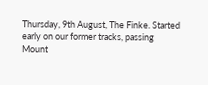Thursday, 9th August, The Finke. Started early on our former tracks, passing Mount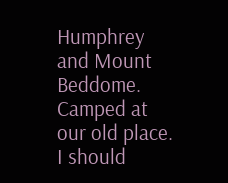Humphrey and Mount Beddome. Camped at our old place. I should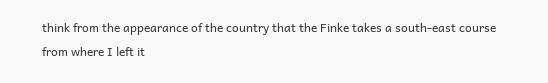think from the appearance of the country that the Finke takes a south-east course from where I left it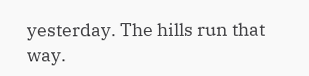yesterday. The hills run that way.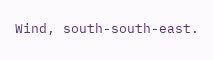Wind, south-south-east.